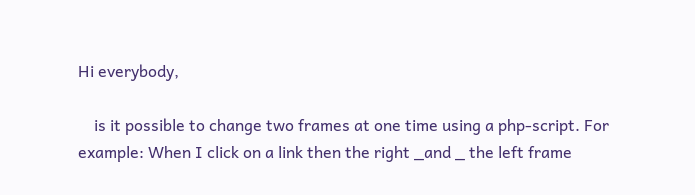Hi everybody,

    is it possible to change two frames at one time using a php-script. For
example: When I click on a link then the right _and _ the left frame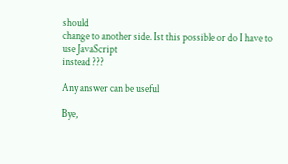should
change to another side. Ist this possible or do I have to use JavaScript
instead ???

Any answer can be useful

Bye,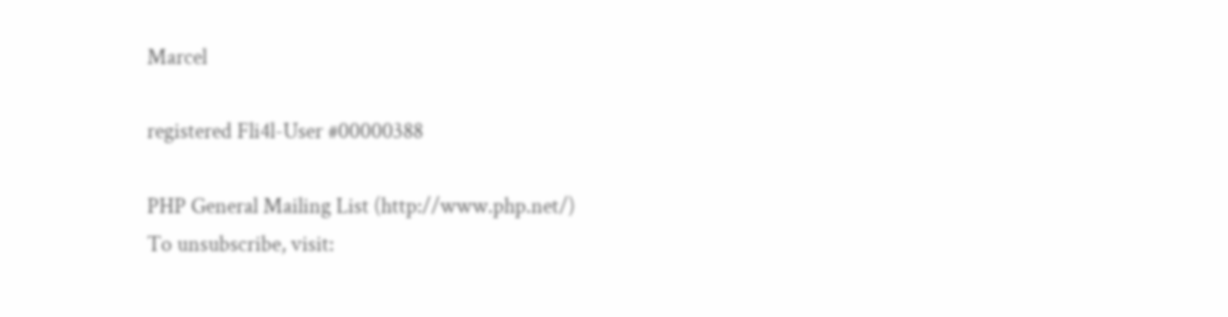Marcel

registered Fli4l-User #00000388

PHP General Mailing List (http://www.php.net/)
To unsubscribe, visit: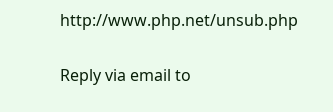http://www.php.net/unsub.php

Reply via email to